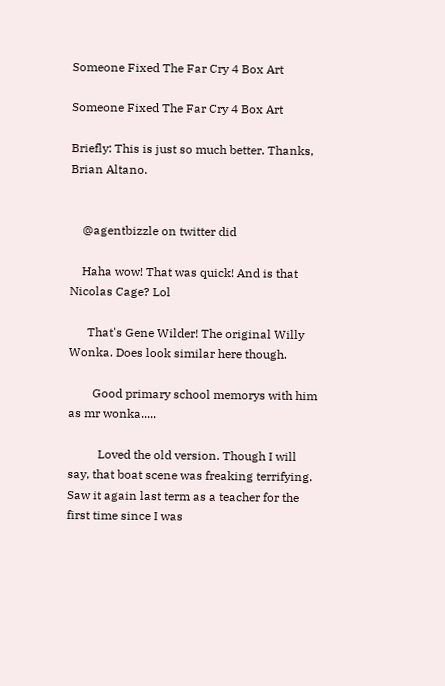Someone Fixed The Far Cry 4 Box Art

Someone Fixed The Far Cry 4 Box Art

Briefly: This is just so much better. Thanks, Brian Altano.


    @agentbizzle on twitter did

    Haha wow! That was quick! And is that Nicolas Cage? Lol

      That's Gene Wilder! The original Willy Wonka. Does look similar here though.

        Good primary school memorys with him as mr wonka.....

          Loved the old version. Though I will say, that boat scene was freaking terrifying. Saw it again last term as a teacher for the first time since I was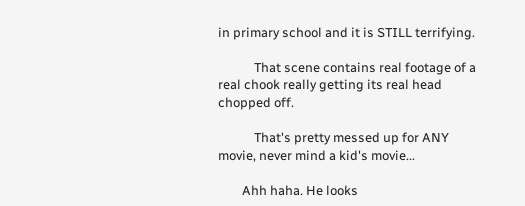in primary school and it is STILL terrifying.

            That scene contains real footage of a real chook really getting its real head chopped off.

            That's pretty messed up for ANY movie, never mind a kid's movie...

        Ahh haha. He looks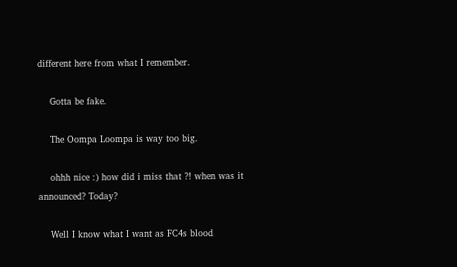different here from what I remember.

    Gotta be fake.

    The Oompa Loompa is way too big.

    ohhh nice :) how did i miss that ?! when was it announced? Today?

    Well I know what I want as FC4s blood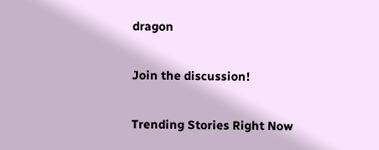dragon

Join the discussion!

Trending Stories Right Now